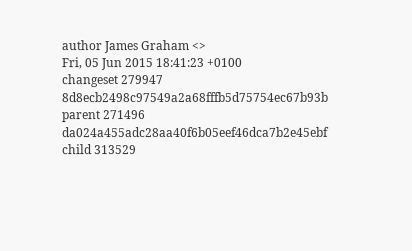author James Graham <>
Fri, 05 Jun 2015 18:41:23 +0100
changeset 279947 8d8ecb2498c97549a2a68fffb5d75754ec67b93b
parent 271496 da024a455adc28aa40f6b05eef46dca7b2e45ebf
child 313529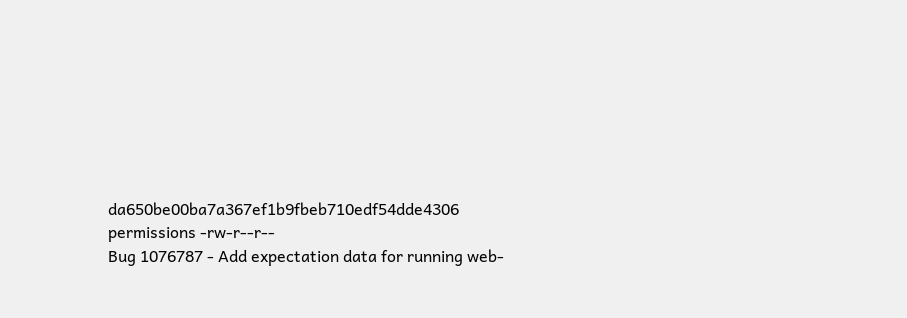da650be00ba7a367ef1b9fbeb710edf54dde4306
permissions -rw-r--r--
Bug 1076787 - Add expectation data for running web-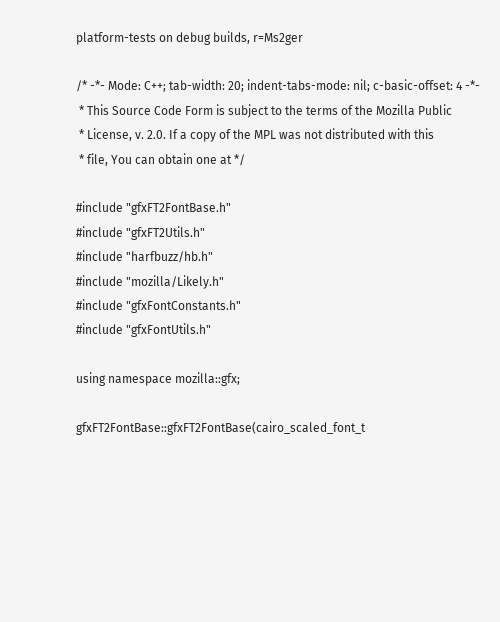platform-tests on debug builds, r=Ms2ger

/* -*- Mode: C++; tab-width: 20; indent-tabs-mode: nil; c-basic-offset: 4 -*-
 * This Source Code Form is subject to the terms of the Mozilla Public
 * License, v. 2.0. If a copy of the MPL was not distributed with this
 * file, You can obtain one at */

#include "gfxFT2FontBase.h"
#include "gfxFT2Utils.h"
#include "harfbuzz/hb.h"
#include "mozilla/Likely.h"
#include "gfxFontConstants.h"
#include "gfxFontUtils.h"

using namespace mozilla::gfx;

gfxFT2FontBase::gfxFT2FontBase(cairo_scaled_font_t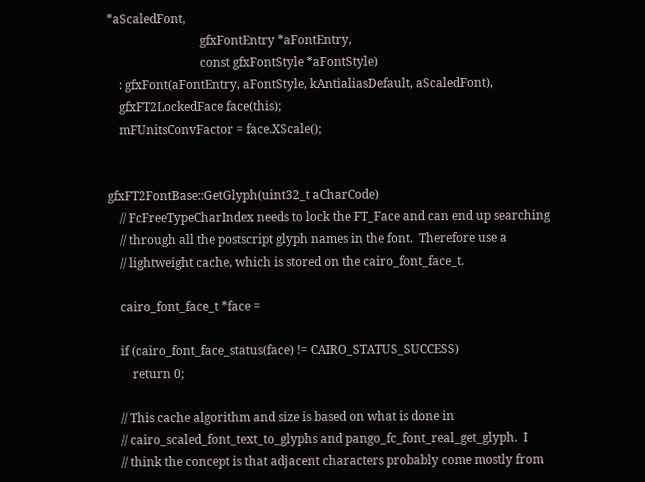*aScaledFont,
                               gfxFontEntry *aFontEntry,
                               const gfxFontStyle *aFontStyle)
    : gfxFont(aFontEntry, aFontStyle, kAntialiasDefault, aScaledFont),
    gfxFT2LockedFace face(this);
    mFUnitsConvFactor = face.XScale();


gfxFT2FontBase::GetGlyph(uint32_t aCharCode)
    // FcFreeTypeCharIndex needs to lock the FT_Face and can end up searching
    // through all the postscript glyph names in the font.  Therefore use a
    // lightweight cache, which is stored on the cairo_font_face_t.

    cairo_font_face_t *face =

    if (cairo_font_face_status(face) != CAIRO_STATUS_SUCCESS)
        return 0;

    // This cache algorithm and size is based on what is done in
    // cairo_scaled_font_text_to_glyphs and pango_fc_font_real_get_glyph.  I
    // think the concept is that adjacent characters probably come mostly from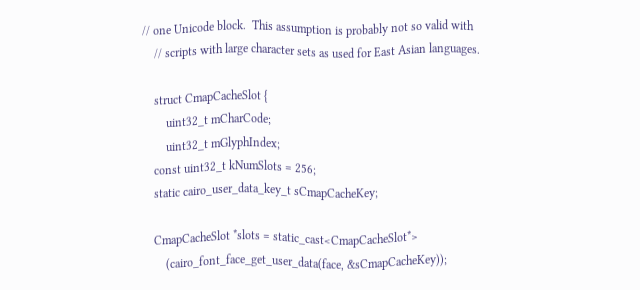// one Unicode block.  This assumption is probably not so valid with
    // scripts with large character sets as used for East Asian languages.

    struct CmapCacheSlot {
        uint32_t mCharCode;
        uint32_t mGlyphIndex;
    const uint32_t kNumSlots = 256;
    static cairo_user_data_key_t sCmapCacheKey;

    CmapCacheSlot *slots = static_cast<CmapCacheSlot*>
        (cairo_font_face_get_user_data(face, &sCmapCacheKey));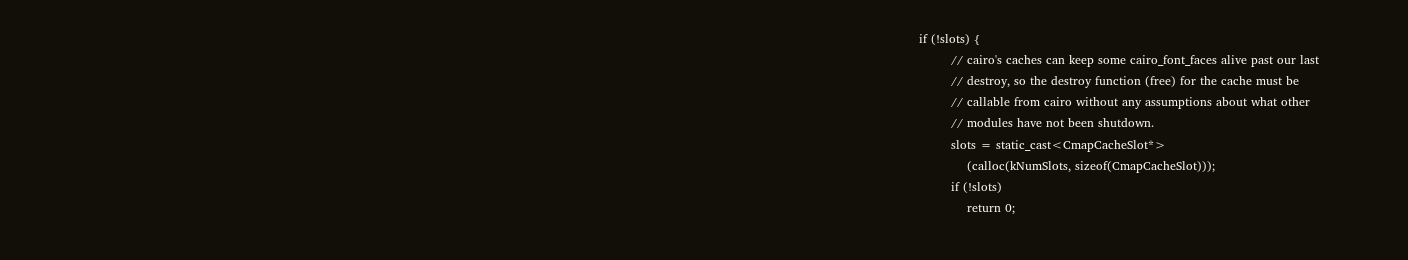if (!slots) {
        // cairo's caches can keep some cairo_font_faces alive past our last
        // destroy, so the destroy function (free) for the cache must be
        // callable from cairo without any assumptions about what other
        // modules have not been shutdown.
        slots = static_cast<CmapCacheSlot*>
            (calloc(kNumSlots, sizeof(CmapCacheSlot)));
        if (!slots)
            return 0;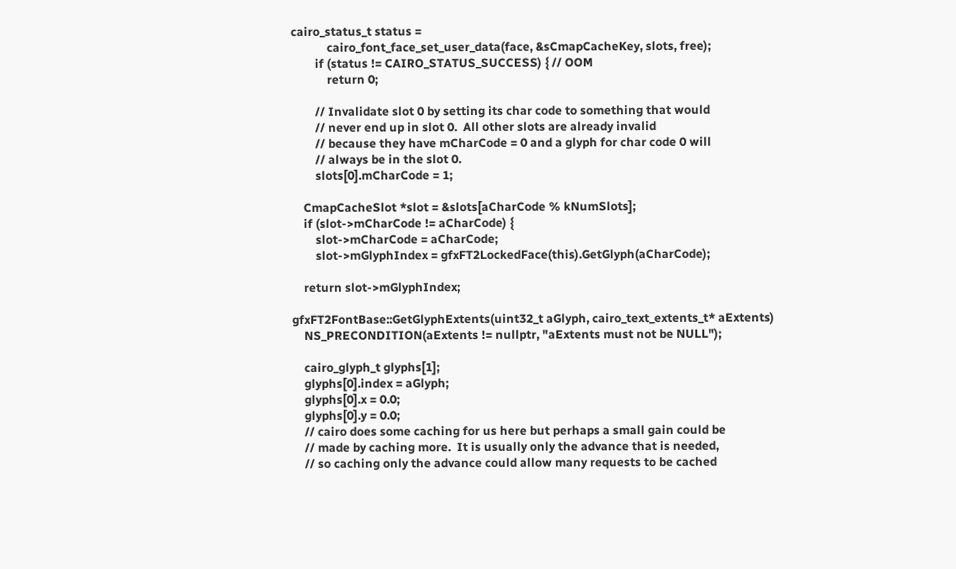cairo_status_t status =
            cairo_font_face_set_user_data(face, &sCmapCacheKey, slots, free);
        if (status != CAIRO_STATUS_SUCCESS) { // OOM
            return 0;

        // Invalidate slot 0 by setting its char code to something that would
        // never end up in slot 0.  All other slots are already invalid
        // because they have mCharCode = 0 and a glyph for char code 0 will
        // always be in the slot 0.
        slots[0].mCharCode = 1;

    CmapCacheSlot *slot = &slots[aCharCode % kNumSlots];
    if (slot->mCharCode != aCharCode) {
        slot->mCharCode = aCharCode;
        slot->mGlyphIndex = gfxFT2LockedFace(this).GetGlyph(aCharCode);

    return slot->mGlyphIndex;

gfxFT2FontBase::GetGlyphExtents(uint32_t aGlyph, cairo_text_extents_t* aExtents)
    NS_PRECONDITION(aExtents != nullptr, "aExtents must not be NULL");

    cairo_glyph_t glyphs[1];
    glyphs[0].index = aGlyph;
    glyphs[0].x = 0.0;
    glyphs[0].y = 0.0;
    // cairo does some caching for us here but perhaps a small gain could be
    // made by caching more.  It is usually only the advance that is needed,
    // so caching only the advance could allow many requests to be cached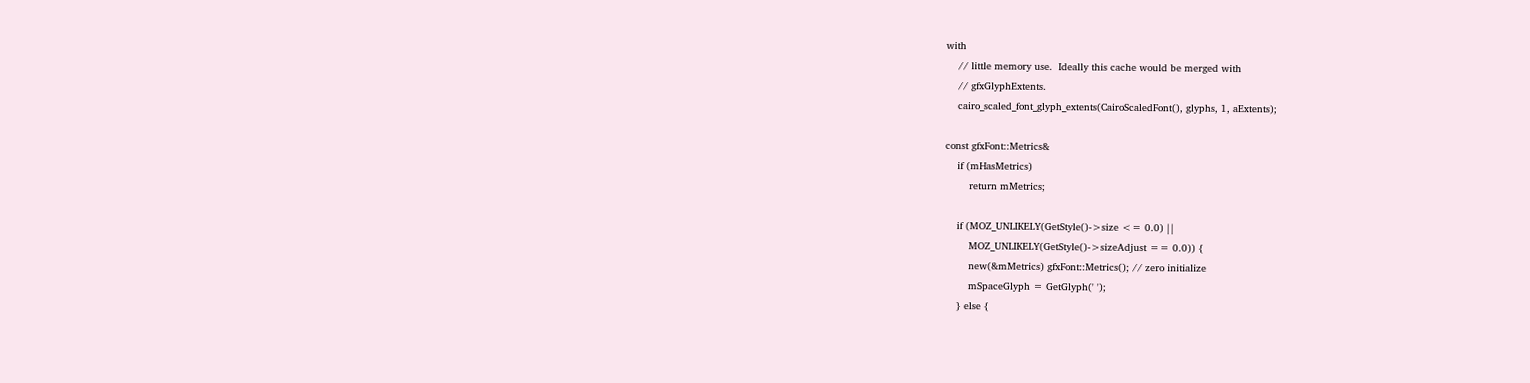with
    // little memory use.  Ideally this cache would be merged with
    // gfxGlyphExtents.
    cairo_scaled_font_glyph_extents(CairoScaledFont(), glyphs, 1, aExtents);

const gfxFont::Metrics&
    if (mHasMetrics)
        return mMetrics;

    if (MOZ_UNLIKELY(GetStyle()->size <= 0.0) ||
        MOZ_UNLIKELY(GetStyle()->sizeAdjust == 0.0)) {
        new(&mMetrics) gfxFont::Metrics(); // zero initialize
        mSpaceGlyph = GetGlyph(' ');
    } else {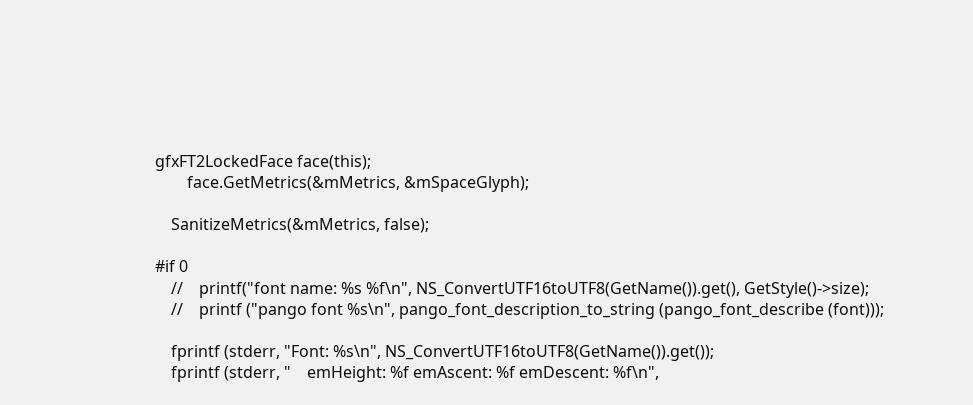gfxFT2LockedFace face(this);
        face.GetMetrics(&mMetrics, &mSpaceGlyph);

    SanitizeMetrics(&mMetrics, false);

#if 0
    //    printf("font name: %s %f\n", NS_ConvertUTF16toUTF8(GetName()).get(), GetStyle()->size);
    //    printf ("pango font %s\n", pango_font_description_to_string (pango_font_describe (font)));

    fprintf (stderr, "Font: %s\n", NS_ConvertUTF16toUTF8(GetName()).get());
    fprintf (stderr, "    emHeight: %f emAscent: %f emDescent: %f\n",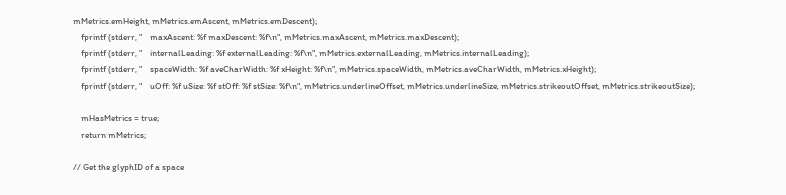mMetrics.emHeight, mMetrics.emAscent, mMetrics.emDescent);
    fprintf (stderr, "    maxAscent: %f maxDescent: %f\n", mMetrics.maxAscent, mMetrics.maxDescent);
    fprintf (stderr, "    internalLeading: %f externalLeading: %f\n", mMetrics.externalLeading, mMetrics.internalLeading);
    fprintf (stderr, "    spaceWidth: %f aveCharWidth: %f xHeight: %f\n", mMetrics.spaceWidth, mMetrics.aveCharWidth, mMetrics.xHeight);
    fprintf (stderr, "    uOff: %f uSize: %f stOff: %f stSize: %f\n", mMetrics.underlineOffset, mMetrics.underlineSize, mMetrics.strikeoutOffset, mMetrics.strikeoutSize);

    mHasMetrics = true;
    return mMetrics;

// Get the glyphID of a space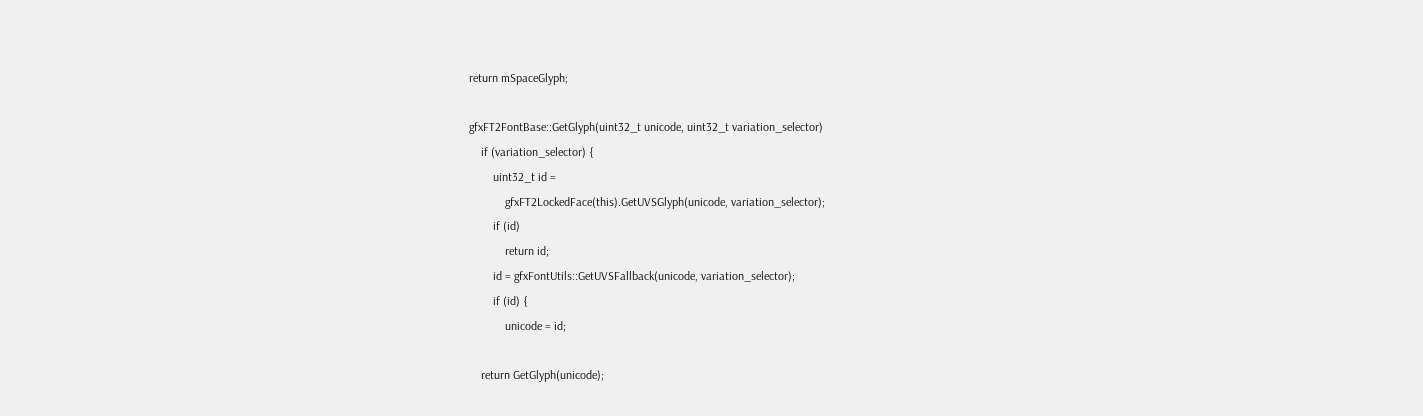return mSpaceGlyph;

gfxFT2FontBase::GetGlyph(uint32_t unicode, uint32_t variation_selector)
    if (variation_selector) {
        uint32_t id =
            gfxFT2LockedFace(this).GetUVSGlyph(unicode, variation_selector);
        if (id)
            return id;
        id = gfxFontUtils::GetUVSFallback(unicode, variation_selector);
        if (id) {
            unicode = id;

    return GetGlyph(unicode);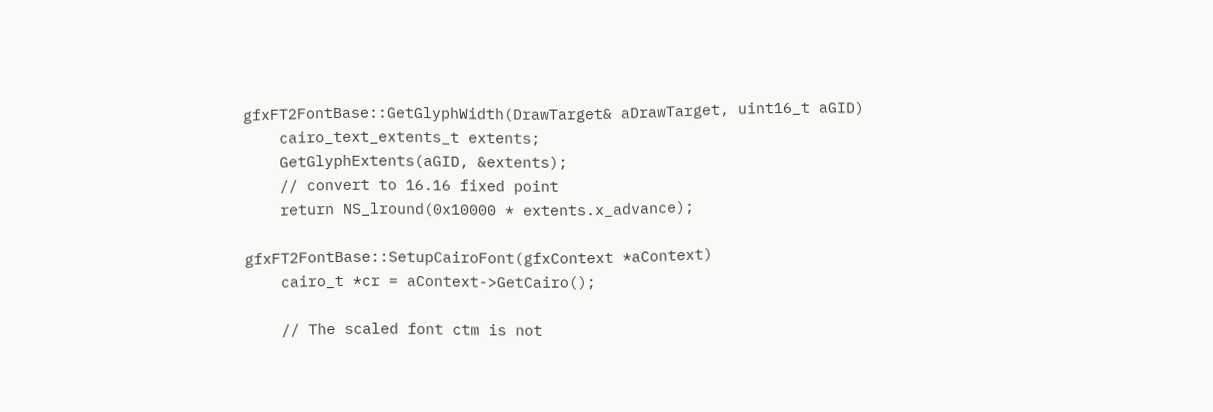gfxFT2FontBase::GetGlyphWidth(DrawTarget& aDrawTarget, uint16_t aGID)
    cairo_text_extents_t extents;
    GetGlyphExtents(aGID, &extents);
    // convert to 16.16 fixed point
    return NS_lround(0x10000 * extents.x_advance);

gfxFT2FontBase::SetupCairoFont(gfxContext *aContext)
    cairo_t *cr = aContext->GetCairo();

    // The scaled font ctm is not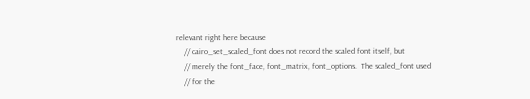relevant right here because
    // cairo_set_scaled_font does not record the scaled font itself, but
    // merely the font_face, font_matrix, font_options.  The scaled_font used
    // for the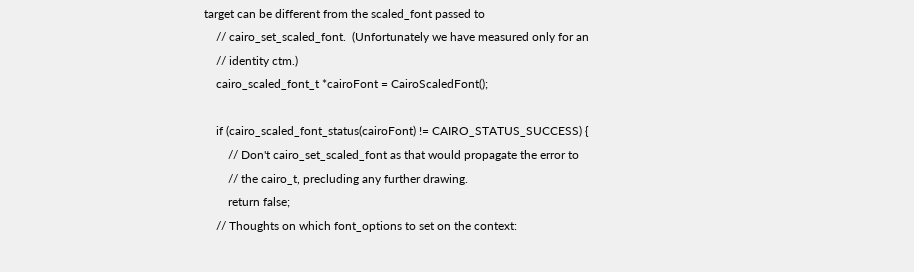target can be different from the scaled_font passed to
    // cairo_set_scaled_font.  (Unfortunately we have measured only for an
    // identity ctm.)
    cairo_scaled_font_t *cairoFont = CairoScaledFont();

    if (cairo_scaled_font_status(cairoFont) != CAIRO_STATUS_SUCCESS) {
        // Don't cairo_set_scaled_font as that would propagate the error to
        // the cairo_t, precluding any further drawing.
        return false;
    // Thoughts on which font_options to set on the context: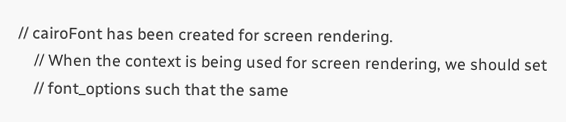// cairoFont has been created for screen rendering.
    // When the context is being used for screen rendering, we should set
    // font_options such that the same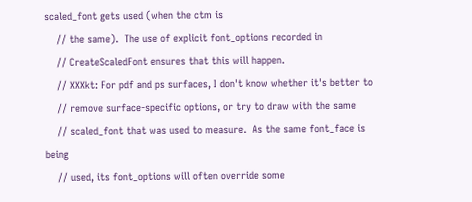scaled_font gets used (when the ctm is
    // the same).  The use of explicit font_options recorded in
    // CreateScaledFont ensures that this will happen.
    // XXXkt: For pdf and ps surfaces, I don't know whether it's better to
    // remove surface-specific options, or try to draw with the same
    // scaled_font that was used to measure.  As the same font_face is being
    // used, its font_options will often override some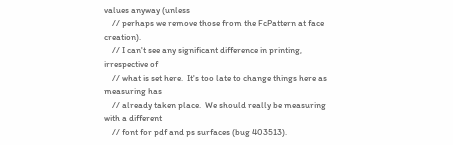values anyway (unless
    // perhaps we remove those from the FcPattern at face creation).
    // I can't see any significant difference in printing, irrespective of
    // what is set here.  It's too late to change things here as measuring has
    // already taken place.  We should really be measuring with a different
    // font for pdf and ps surfaces (bug 403513).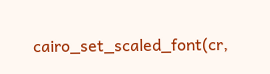cairo_set_scaled_font(cr,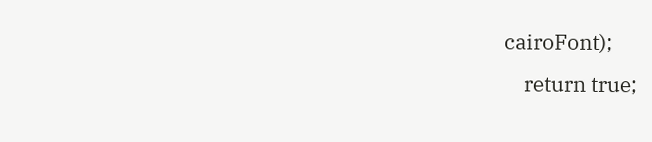cairoFont);
    return true;